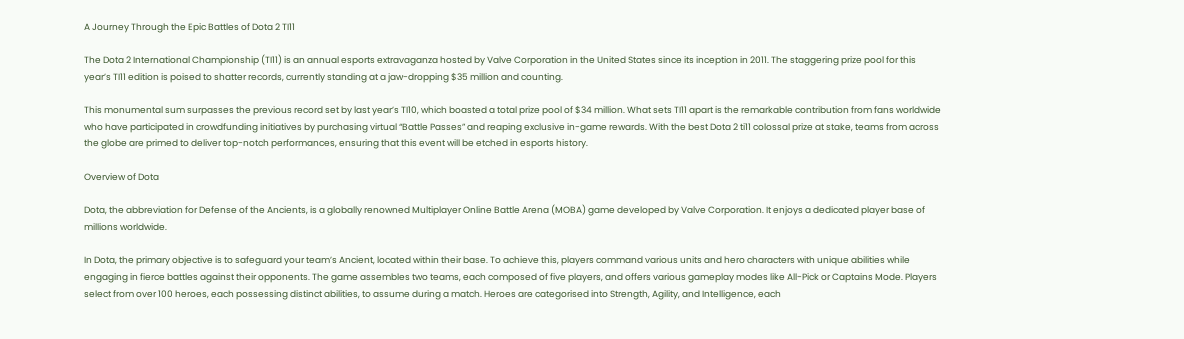A Journey Through the Epic Battles of Dota 2 TI11

The Dota 2 International Championship (TI11) is an annual esports extravaganza hosted by Valve Corporation in the United States since its inception in 2011. The staggering prize pool for this year’s TI11 edition is poised to shatter records, currently standing at a jaw-dropping $35 million and counting.

This monumental sum surpasses the previous record set by last year’s TI10, which boasted a total prize pool of $34 million. What sets TI11 apart is the remarkable contribution from fans worldwide who have participated in crowdfunding initiatives by purchasing virtual “Battle Passes” and reaping exclusive in-game rewards. With the best Dota 2 ti11 colossal prize at stake, teams from across the globe are primed to deliver top-notch performances, ensuring that this event will be etched in esports history.

Overview of Dota

Dota, the abbreviation for Defense of the Ancients, is a globally renowned Multiplayer Online Battle Arena (MOBA) game developed by Valve Corporation. It enjoys a dedicated player base of millions worldwide.

In Dota, the primary objective is to safeguard your team’s Ancient, located within their base. To achieve this, players command various units and hero characters with unique abilities while engaging in fierce battles against their opponents. The game assembles two teams, each composed of five players, and offers various gameplay modes like All-Pick or Captains Mode. Players select from over 100 heroes, each possessing distinct abilities, to assume during a match. Heroes are categorised into Strength, Agility, and Intelligence, each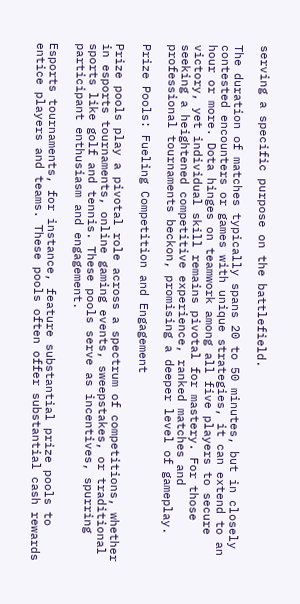serving a specific purpose on the battlefield.

The duration of matches typically spans 20 to 50 minutes, but in closely contested encounters or games with unique strategies, it can extend to an hour or more. Dota hinges on teamwork among all five players to secure victory, yet individual skill remains pivotal for mastery. For those seeking a heightened competitive experience, ranked matches and professional tournaments beckon, promising a deeper level of gameplay.

Prize Pools: Fueling Competition and Engagement

Prize pools play a pivotal role across a spectrum of competitions, whether in esports tournaments, online gaming events, sweepstakes, or traditional sports like golf and tennis. These pools serve as incentives, spurring participant enthusiasm and engagement.

Esports tournaments, for instance, feature substantial prize pools to entice players and teams. These pools often offer substantial cash rewards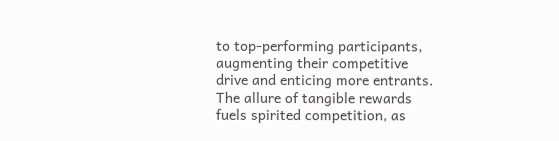to top-performing participants, augmenting their competitive drive and enticing more entrants. The allure of tangible rewards fuels spirited competition, as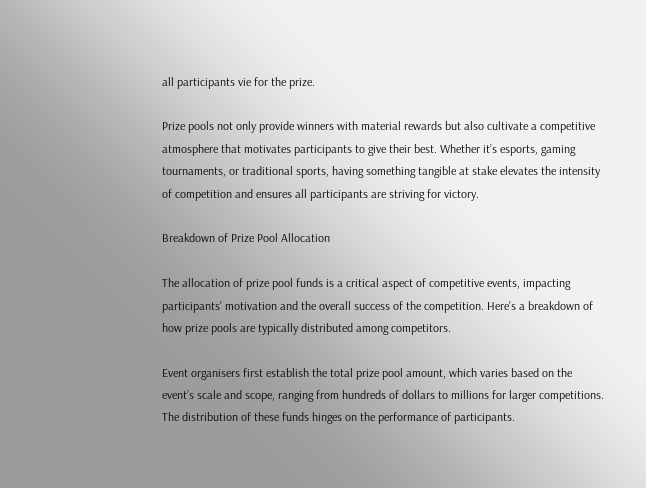all participants vie for the prize.

Prize pools not only provide winners with material rewards but also cultivate a competitive atmosphere that motivates participants to give their best. Whether it’s esports, gaming tournaments, or traditional sports, having something tangible at stake elevates the intensity of competition and ensures all participants are striving for victory.

Breakdown of Prize Pool Allocation

The allocation of prize pool funds is a critical aspect of competitive events, impacting participants’ motivation and the overall success of the competition. Here’s a breakdown of how prize pools are typically distributed among competitors.

Event organisers first establish the total prize pool amount, which varies based on the event’s scale and scope, ranging from hundreds of dollars to millions for larger competitions. The distribution of these funds hinges on the performance of participants.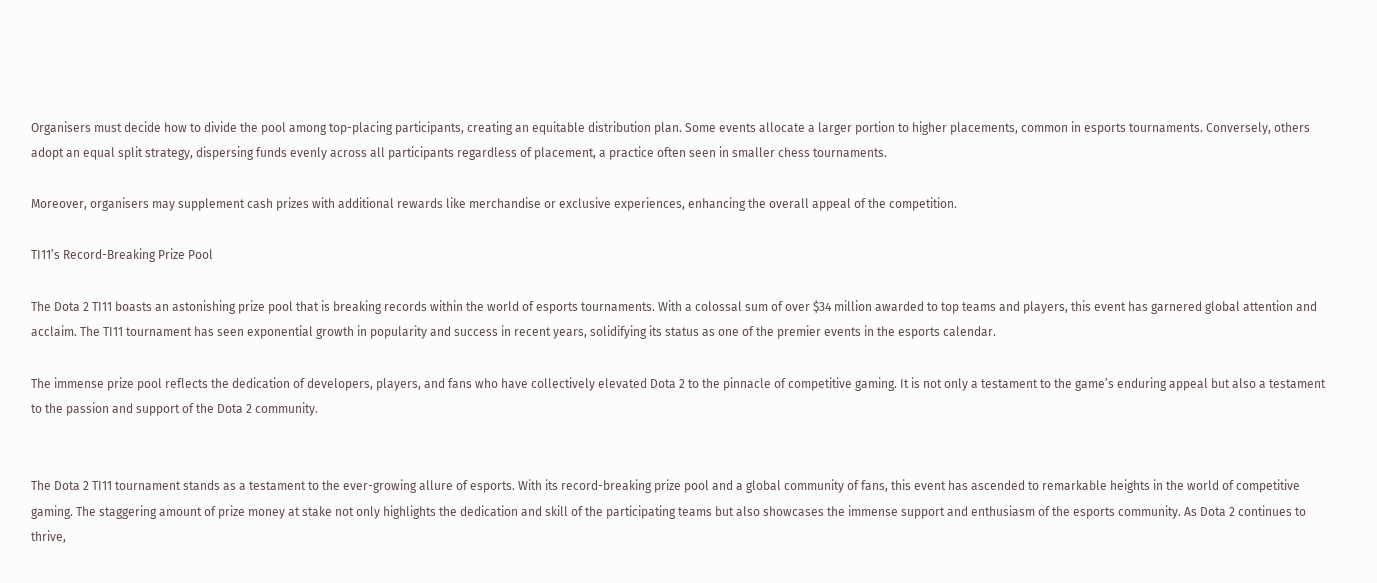Organisers must decide how to divide the pool among top-placing participants, creating an equitable distribution plan. Some events allocate a larger portion to higher placements, common in esports tournaments. Conversely, others adopt an equal split strategy, dispersing funds evenly across all participants regardless of placement, a practice often seen in smaller chess tournaments.

Moreover, organisers may supplement cash prizes with additional rewards like merchandise or exclusive experiences, enhancing the overall appeal of the competition.

TI11’s Record-Breaking Prize Pool

The Dota 2 TI11 boasts an astonishing prize pool that is breaking records within the world of esports tournaments. With a colossal sum of over $34 million awarded to top teams and players, this event has garnered global attention and acclaim. The TI11 tournament has seen exponential growth in popularity and success in recent years, solidifying its status as one of the premier events in the esports calendar.

The immense prize pool reflects the dedication of developers, players, and fans who have collectively elevated Dota 2 to the pinnacle of competitive gaming. It is not only a testament to the game’s enduring appeal but also a testament to the passion and support of the Dota 2 community.


The Dota 2 TI11 tournament stands as a testament to the ever-growing allure of esports. With its record-breaking prize pool and a global community of fans, this event has ascended to remarkable heights in the world of competitive gaming. The staggering amount of prize money at stake not only highlights the dedication and skill of the participating teams but also showcases the immense support and enthusiasm of the esports community. As Dota 2 continues to thrive,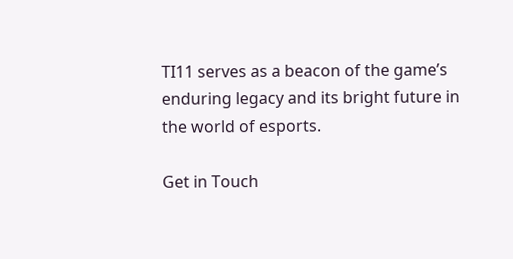TI11 serves as a beacon of the game’s enduring legacy and its bright future in the world of esports.

Get in Touch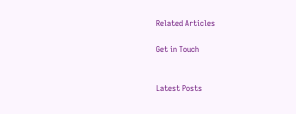Related Articles

Get in Touch


Latest Posts